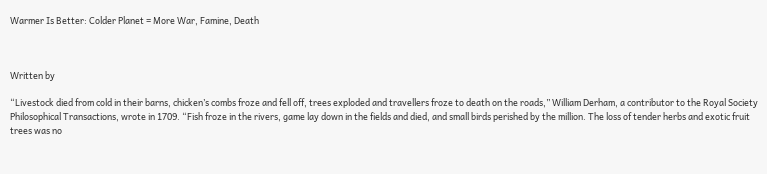Warmer Is Better: Colder Planet = More War, Famine, Death



Written by

“Livestock died from cold in their barns, chicken’s combs froze and fell off, trees exploded and travellers froze to death on the roads,” William Derham, a contributor to the Royal Society Philosophical Transactions, wrote in 1709. “Fish froze in the rivers, game lay down in the fields and died, and small birds perished by the million. The loss of tender herbs and exotic fruit trees was no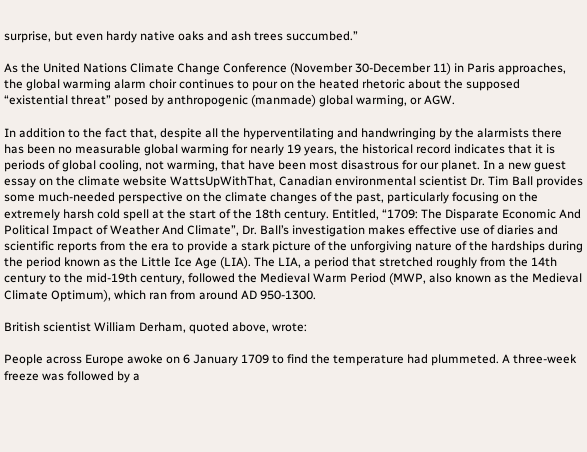surprise, but even hardy native oaks and ash trees succumbed.”

As the United Nations Climate Change Conference (November 30-December 11) in Paris approaches, the global warming alarm choir continues to pour on the heated rhetoric about the supposed “existential threat” posed by anthropogenic (manmade) global warming, or AGW.

In addition to the fact that, despite all the hyperventilating and handwringing by the alarmists there has been no measurable global warming for nearly 19 years, the historical record indicates that it is periods of global cooling, not warming, that have been most disastrous for our planet. In a new guest essay on the climate website WattsUpWithThat, Canadian environmental scientist Dr. Tim Ball provides some much-needed perspective on the climate changes of the past, particularly focusing on the extremely harsh cold spell at the start of the 18th century. Entitled, “1709: The Disparate Economic And Political Impact of Weather And Climate”, Dr. Ball’s investigation makes effective use of diaries and scientific reports from the era to provide a stark picture of the unforgiving nature of the hardships during the period known as the Little Ice Age (LIA). The LIA, a period that stretched roughly from the 14th century to the mid-19th century, followed the Medieval Warm Period (MWP, also known as the Medieval Climate Optimum), which ran from around AD 950-1300.

British scientist William Derham, quoted above, wrote:

People across Europe awoke on 6 January 1709 to find the temperature had plummeted. A three-week freeze was followed by a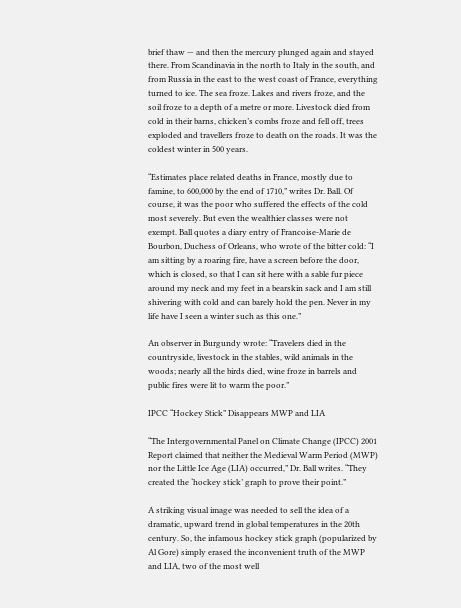brief thaw — and then the mercury plunged again and stayed there. From Scandinavia in the north to Italy in the south, and from Russia in the east to the west coast of France, everything turned to ice. The sea froze. Lakes and rivers froze, and the soil froze to a depth of a metre or more. Livestock died from cold in their barns, chicken’s combs froze and fell off, trees exploded and travellers froze to death on the roads. It was the coldest winter in 500 years.

“Estimates place related deaths in France, mostly due to famine, to 600,000 by the end of 1710,” writes Dr. Ball. Of course, it was the poor who suffered the effects of the cold most severely. But even the wealthier classes were not exempt. Ball quotes a diary entry of Francoise-Marie de Bourbon, Duchess of Orleans, who wrote of the bitter cold: “I am sitting by a roaring fire, have a screen before the door, which is closed, so that I can sit here with a sable fur piece around my neck and my feet in a bearskin sack and I am still shivering with cold and can barely hold the pen. Never in my life have I seen a winter such as this one.”

An observer in Burgundy wrote: “Travelers died in the countryside, livestock in the stables, wild animals in the woods; nearly all the birds died, wine froze in barrels and public fires were lit to warm the poor.”

IPCC “Hockey Stick” Disappears MWP and LIA

“The Intergovernmental Panel on Climate Change (IPCC) 2001 Report claimed that neither the Medieval Warm Period (MWP) nor the Little Ice Age (LIA) occurred,” Dr. Ball writes. “They created the ‘hockey stick’ graph to prove their point.”

A striking visual image was needed to sell the idea of a dramatic, upward trend in global temperatures in the 20th century. So, the infamous hockey stick graph (popularized by Al Gore) simply erased the inconvenient truth of the MWP and LIA, two of the most well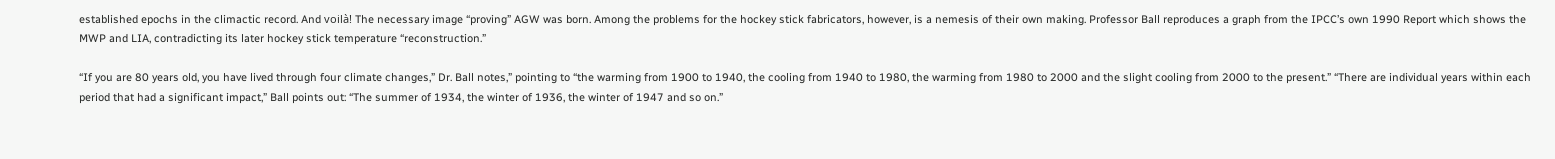established epochs in the climactic record. And voilà! The necessary image “proving” AGW was born. Among the problems for the hockey stick fabricators, however, is a nemesis of their own making. Professor Ball reproduces a graph from the IPCC’s own 1990 Report which shows the MWP and LIA, contradicting its later hockey stick temperature “reconstruction.”

“If you are 80 years old, you have lived through four climate changes,” Dr. Ball notes,” pointing to “the warming from 1900 to 1940, the cooling from 1940 to 1980, the warming from 1980 to 2000 and the slight cooling from 2000 to the present.” “There are individual years within each period that had a significant impact,” Ball points out: “The summer of 1934, the winter of 1936, the winter of 1947 and so on.”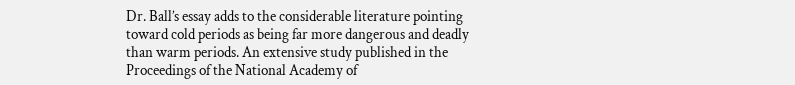Dr. Ball’s essay adds to the considerable literature pointing toward cold periods as being far more dangerous and deadly than warm periods. An extensive study published in the Proceedings of the National Academy of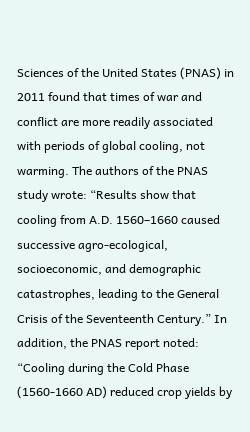Sciences of the United States (PNAS) in 2011 found that times of war and conflict are more readily associated with periods of global cooling, not warming. The authors of the PNAS study wrote: “Results show that cooling from A.D. 1560–1660 caused successive agro-ecological, socioeconomic, and demographic catastrophes, leading to the General Crisis of the Seventeenth Century.” In addition, the PNAS report noted: “Cooling during the Cold Phase (1560-1660 AD) reduced crop yields by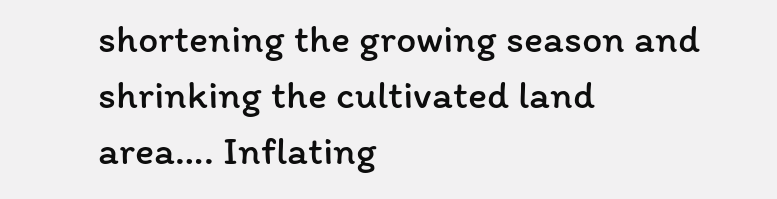shortening the growing season and shrinking the cultivated land area…. Inflating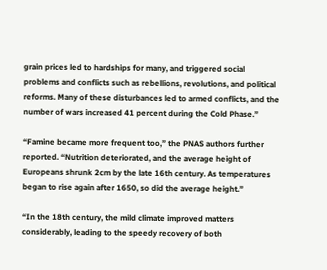grain prices led to hardships for many, and triggered social problems and conflicts such as rebellions, revolutions, and political reforms. Many of these disturbances led to armed conflicts, and the number of wars increased 41 percent during the Cold Phase.”

“Famine became more frequent too,” the PNAS authors further reported. “Nutrition deteriorated, and the average height of Europeans shrunk 2cm by the late 16th century. As temperatures began to rise again after 1650, so did the average height.”

“In the 18th century, the mild climate improved matters considerably, leading to the speedy recovery of both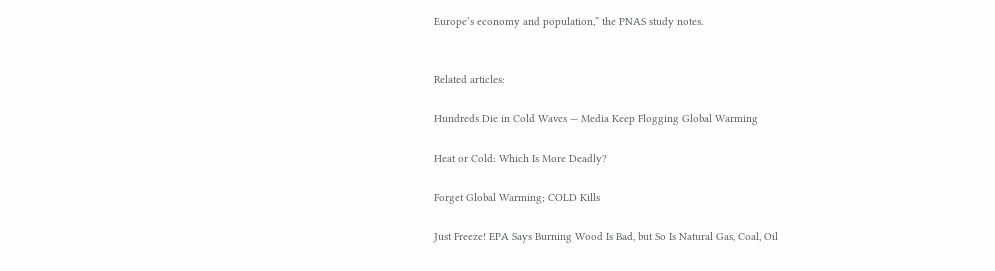Europe’s economy and population,” the PNAS study notes.


Related articles:

Hundreds Die in Cold Waves — Media Keep Flogging Global Warming

Heat or Cold: Which Is More Deadly?

Forget Global Warming; COLD Kills

Just Freeze! EPA Says Burning Wood Is Bad, but So Is Natural Gas, Coal, Oil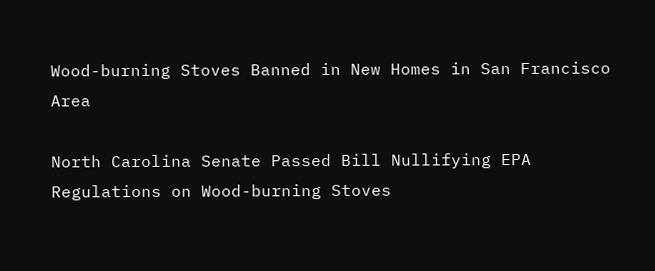Wood-burning Stoves Banned in New Homes in San Francisco Area

North Carolina Senate Passed Bill Nullifying EPA Regulations on Wood-burning Stoves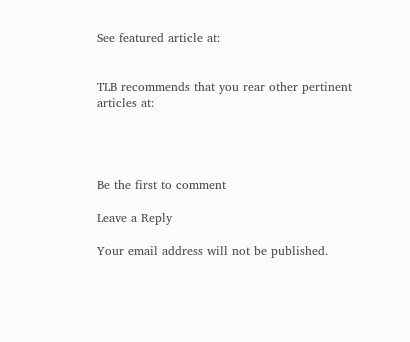See featured article at:


TLB recommends that you rear other pertinent articles at:




Be the first to comment

Leave a Reply

Your email address will not be published.